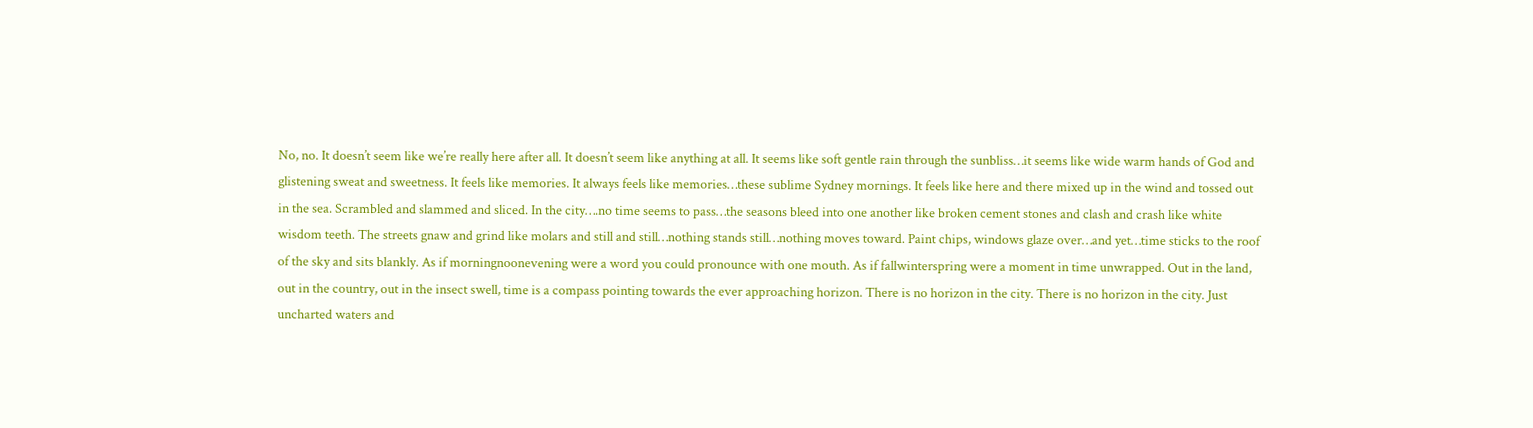No, no. It doesn’t seem like we’re really here after all. It doesn’t seem like anything at all. It seems like soft gentle rain through the sunbliss…it seems like wide warm hands of God and glistening sweat and sweetness. It feels like memories. It always feels like memories…these sublime Sydney mornings. It feels like here and there mixed up in the wind and tossed out in the sea. Scrambled and slammed and sliced. In the city….no time seems to pass…the seasons bleed into one another like broken cement stones and clash and crash like white wisdom teeth. The streets gnaw and grind like molars and still and still…nothing stands still…nothing moves toward. Paint chips, windows glaze over…and yet…time sticks to the roof of the sky and sits blankly. As if morningnoonevening were a word you could pronounce with one mouth. As if fallwinterspring were a moment in time unwrapped. Out in the land, out in the country, out in the insect swell, time is a compass pointing towards the ever approaching horizon. There is no horizon in the city. There is no horizon in the city. Just uncharted waters and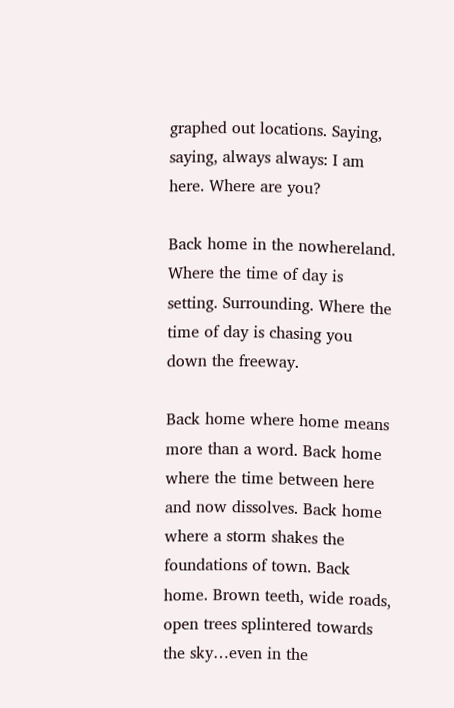graphed out locations. Saying, saying, always always: I am here. Where are you?

Back home in the nowhereland. Where the time of day is setting. Surrounding. Where the time of day is chasing you down the freeway.

Back home where home means more than a word. Back home where the time between here and now dissolves. Back home where a storm shakes the foundations of town. Back home. Brown teeth, wide roads, open trees splintered towards the sky…even in the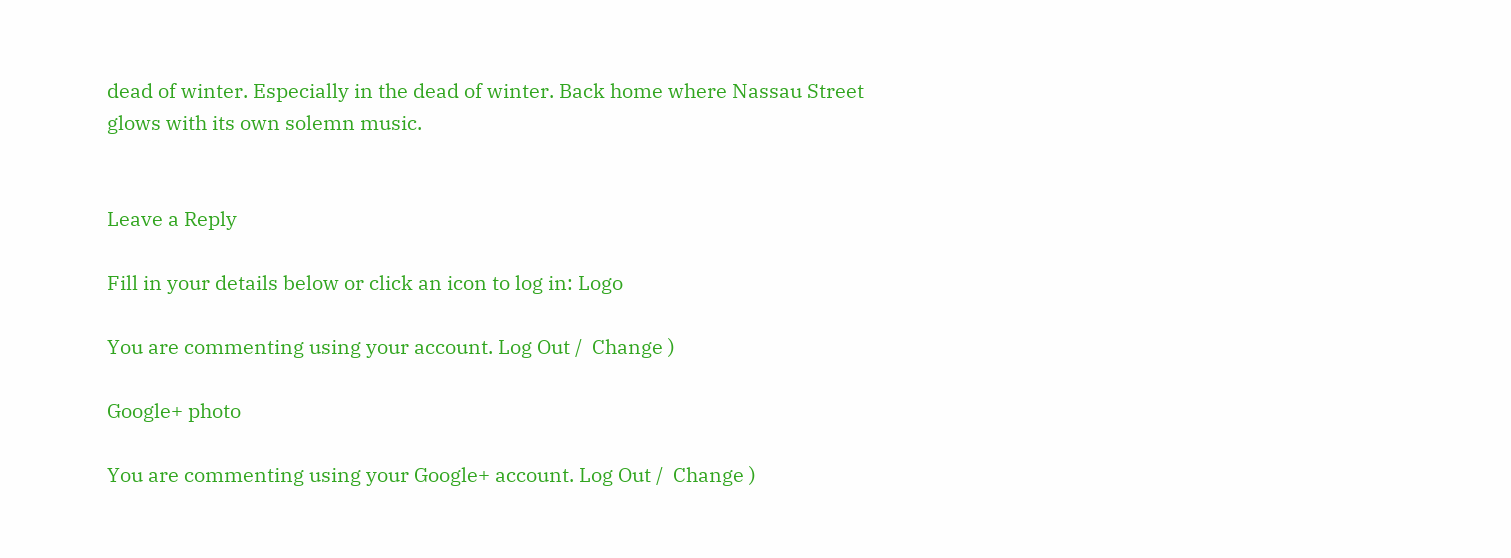dead of winter. Especially in the dead of winter. Back home where Nassau Street glows with its own solemn music.


Leave a Reply

Fill in your details below or click an icon to log in: Logo

You are commenting using your account. Log Out /  Change )

Google+ photo

You are commenting using your Google+ account. Log Out /  Change )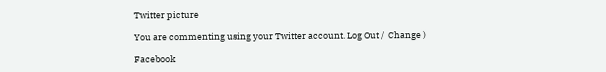Twitter picture

You are commenting using your Twitter account. Log Out /  Change )

Facebook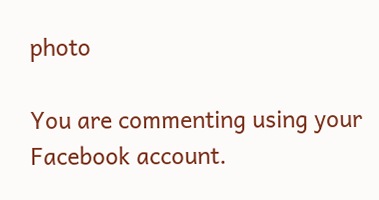photo

You are commenting using your Facebook account.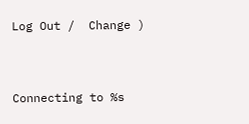Log Out /  Change )


Connecting to %s